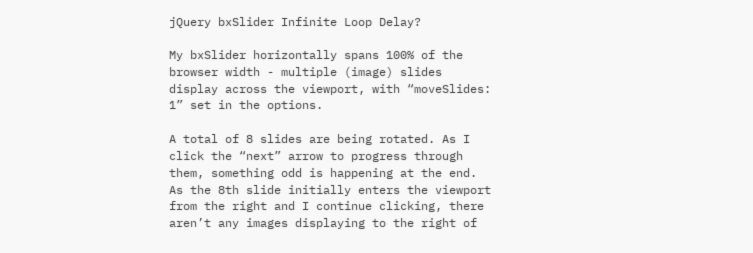jQuery bxSlider Infinite Loop Delay?

My bxSlider horizontally spans 100% of the browser width - multiple (image) slides display across the viewport, with “moveSlides: 1” set in the options.

A total of 8 slides are being rotated. As I click the “next” arrow to progress through them, something odd is happening at the end. As the 8th slide initially enters the viewport from the right and I continue clicking, there aren’t any images displaying to the right of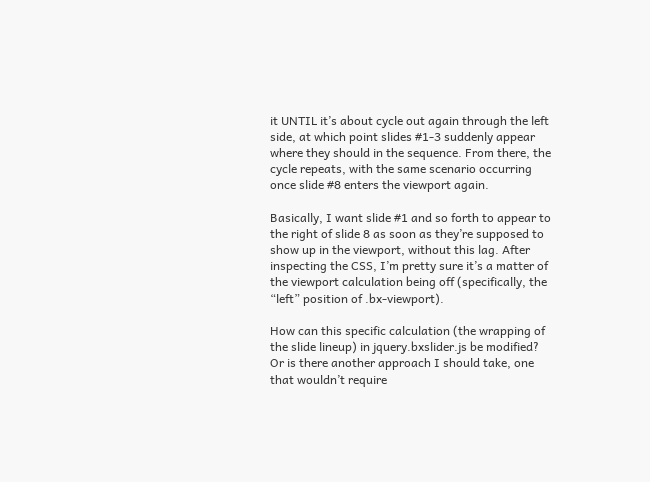it UNTIL it’s about cycle out again through the left side, at which point slides #1-3 suddenly appear where they should in the sequence. From there, the cycle repeats, with the same scenario occurring once slide #8 enters the viewport again.

Basically, I want slide #1 and so forth to appear to the right of slide 8 as soon as they’re supposed to show up in the viewport, without this lag. After inspecting the CSS, I’m pretty sure it’s a matter of the viewport calculation being off (specifically, the “left” position of .bx-viewport).

How can this specific calculation (the wrapping of the slide lineup) in jquery.bxslider.js be modified? Or is there another approach I should take, one that wouldn’t require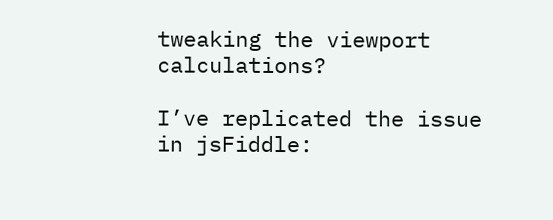tweaking the viewport calculations?

I’ve replicated the issue in jsFiddle: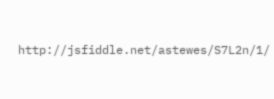http://jsfiddle.net/astewes/S7L2n/1/